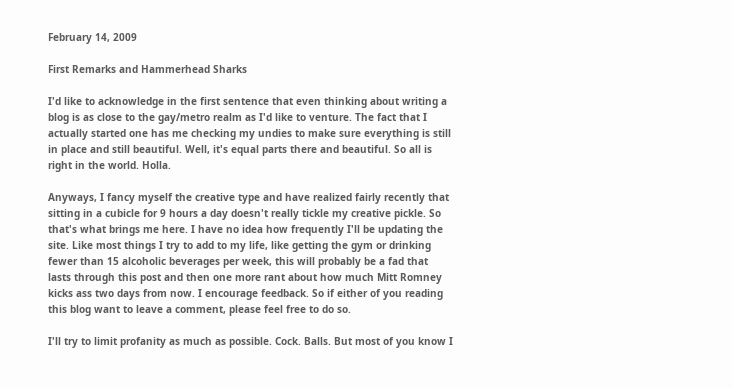February 14, 2009

First Remarks and Hammerhead Sharks

I'd like to acknowledge in the first sentence that even thinking about writing a blog is as close to the gay/metro realm as I'd like to venture. The fact that I actually started one has me checking my undies to make sure everything is still in place and still beautiful. Well, it's equal parts there and beautiful. So all is right in the world. Holla.

Anyways, I fancy myself the creative type and have realized fairly recently that sitting in a cubicle for 9 hours a day doesn't really tickle my creative pickle. So that's what brings me here. I have no idea how frequently I'll be updating the site. Like most things I try to add to my life, like getting the gym or drinking fewer than 15 alcoholic beverages per week, this will probably be a fad that lasts through this post and then one more rant about how much Mitt Romney kicks ass two days from now. I encourage feedback. So if either of you reading this blog want to leave a comment, please feel free to do so.

I'll try to limit profanity as much as possible. Cock. Balls. But most of you know I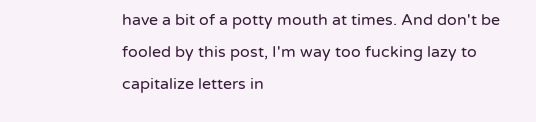have a bit of a potty mouth at times. And don't be fooled by this post, I'm way too fucking lazy to capitalize letters in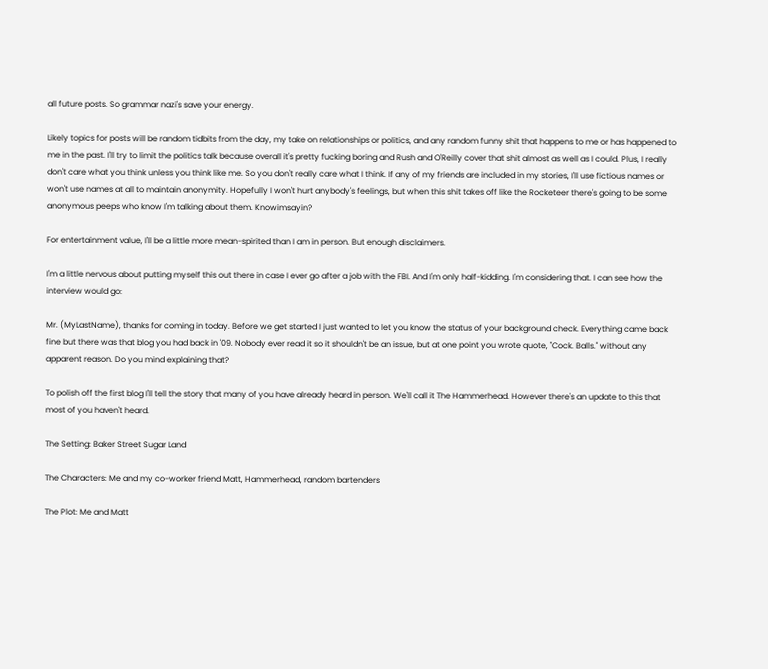all future posts. So grammar nazi's save your energy.

Likely topics for posts will be random tidbits from the day, my take on relationships or politics, and any random funny shit that happens to me or has happened to me in the past. I'll try to limit the politics talk because overall it's pretty fucking boring and Rush and O'Reilly cover that shit almost as well as I could. Plus, I really don't care what you think unless you think like me. So you don't really care what I think. If any of my friends are included in my stories, I'll use fictious names or won't use names at all to maintain anonymity. Hopefully I won't hurt anybody's feelings, but when this shit takes off like the Rocketeer there's going to be some anonymous peeps who know I'm talking about them. Knowimsayin?

For entertainment value, I'll be a little more mean-spirited than I am in person. But enough disclaimers.

I'm a little nervous about putting myself this out there in case I ever go after a job with the FBI. And I'm only half-kidding. I'm considering that. I can see how the interview would go:

Mr. (MyLastName), thanks for coming in today. Before we get started I just wanted to let you know the status of your background check. Everything came back fine but there was that blog you had back in '09. Nobody ever read it so it shouldn't be an issue, but at one point you wrote quote, "Cock. Balls." without any apparent reason. Do you mind explaining that?

To polish off the first blog I'll tell the story that many of you have already heard in person. We'll call it The Hammerhead. However there's an update to this that most of you haven't heard.

The Setting: Baker Street Sugar Land

The Characters: Me and my co-worker friend Matt, Hammerhead, random bartenders

The Plot: Me and Matt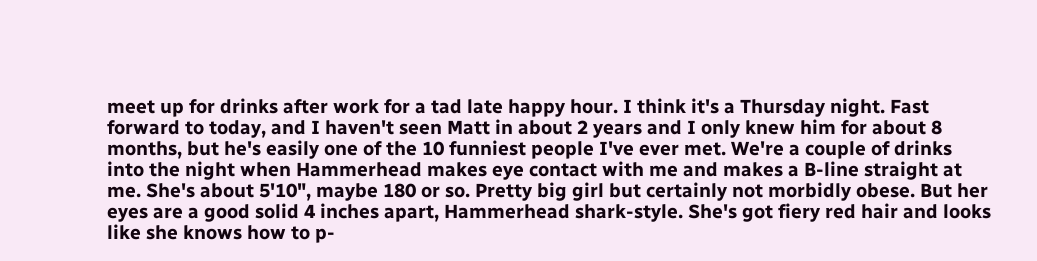meet up for drinks after work for a tad late happy hour. I think it's a Thursday night. Fast forward to today, and I haven't seen Matt in about 2 years and I only knew him for about 8 months, but he's easily one of the 10 funniest people I've ever met. We're a couple of drinks into the night when Hammerhead makes eye contact with me and makes a B-line straight at me. She's about 5'10", maybe 180 or so. Pretty big girl but certainly not morbidly obese. But her eyes are a good solid 4 inches apart, Hammerhead shark-style. She's got fiery red hair and looks like she knows how to p-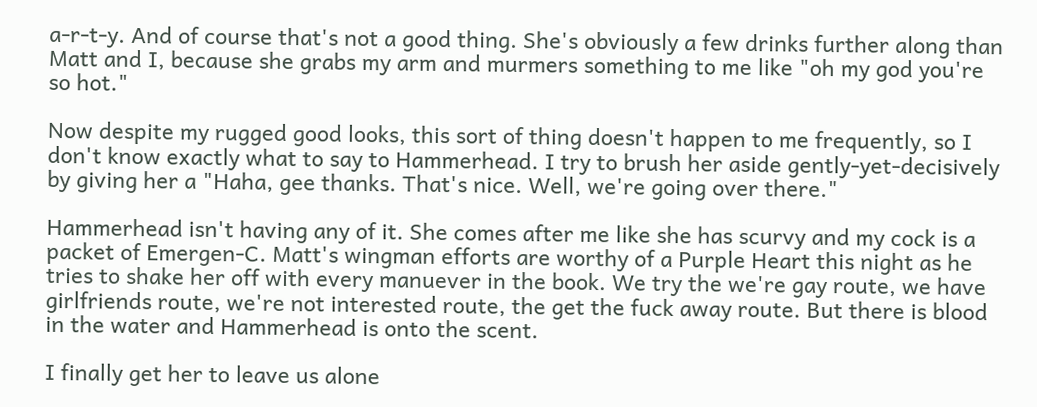a-r-t-y. And of course that's not a good thing. She's obviously a few drinks further along than Matt and I, because she grabs my arm and murmers something to me like "oh my god you're so hot."

Now despite my rugged good looks, this sort of thing doesn't happen to me frequently, so I don't know exactly what to say to Hammerhead. I try to brush her aside gently-yet-decisively by giving her a "Haha, gee thanks. That's nice. Well, we're going over there."

Hammerhead isn't having any of it. She comes after me like she has scurvy and my cock is a packet of Emergen-C. Matt's wingman efforts are worthy of a Purple Heart this night as he tries to shake her off with every manuever in the book. We try the we're gay route, we have girlfriends route, we're not interested route, the get the fuck away route. But there is blood in the water and Hammerhead is onto the scent.

I finally get her to leave us alone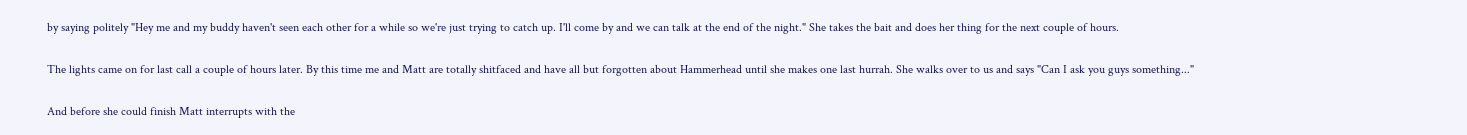by saying politely "Hey me and my buddy haven't seen each other for a while so we're just trying to catch up. I'll come by and we can talk at the end of the night." She takes the bait and does her thing for the next couple of hours.

The lights came on for last call a couple of hours later. By this time me and Matt are totally shitfaced and have all but forgotten about Hammerhead until she makes one last hurrah. She walks over to us and says "Can I ask you guys something..."

And before she could finish Matt interrupts with the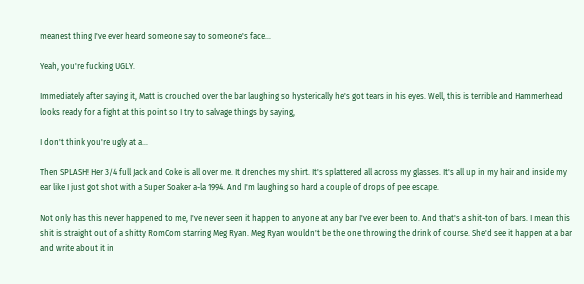meanest thing I've ever heard someone say to someone's face...

Yeah, you're fucking UGLY.

Immediately after saying it, Matt is crouched over the bar laughing so hysterically he's got tears in his eyes. Well, this is terrible and Hammerhead looks ready for a fight at this point so I try to salvage things by saying,

I don't think you're ugly at a...

Then SPLASH! Her 3/4 full Jack and Coke is all over me. It drenches my shirt. It's splattered all across my glasses. It's all up in my hair and inside my ear like I just got shot with a Super Soaker a-la 1994. And I'm laughing so hard a couple of drops of pee escape.

Not only has this never happened to me, I've never seen it happen to anyone at any bar I've ever been to. And that's a shit-ton of bars. I mean this shit is straight out of a shitty RomCom starring Meg Ryan. Meg Ryan wouldn't be the one throwing the drink of course. She'd see it happen at a bar and write about it in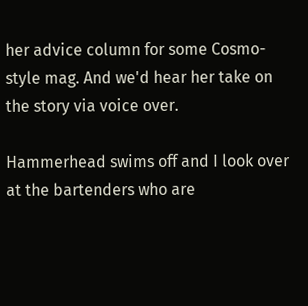her advice column for some Cosmo-style mag. And we'd hear her take on the story via voice over.

Hammerhead swims off and I look over at the bartenders who are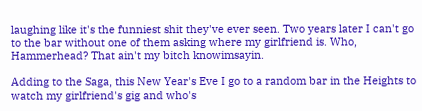laughing like it's the funniest shit they've ever seen. Two years later I can't go to the bar without one of them asking where my girlfriend is. Who, Hammerhead? That ain't my bitch knowimsayin.

Adding to the Saga, this New Year's Eve I go to a random bar in the Heights to watch my girlfriend's gig and who's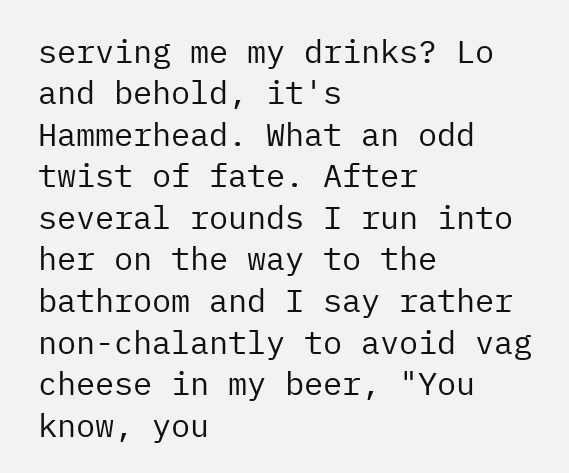serving me my drinks? Lo and behold, it's Hammerhead. What an odd twist of fate. After several rounds I run into her on the way to the bathroom and I say rather non-chalantly to avoid vag cheese in my beer, "You know, you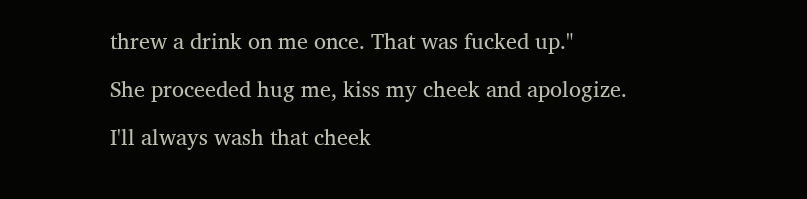threw a drink on me once. That was fucked up."

She proceeded hug me, kiss my cheek and apologize.

I'll always wash that cheek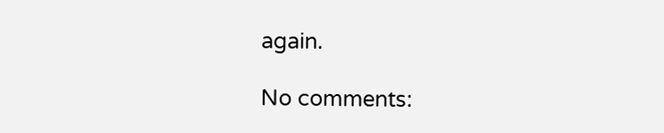again.

No comments: